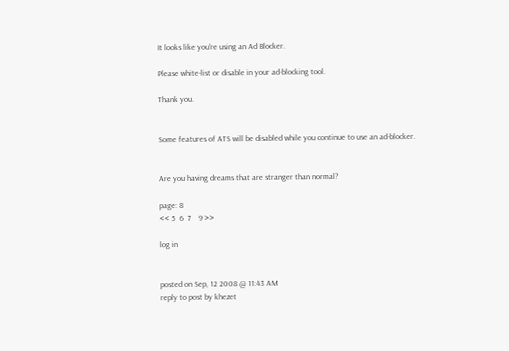It looks like you're using an Ad Blocker.

Please white-list or disable in your ad-blocking tool.

Thank you.


Some features of ATS will be disabled while you continue to use an ad-blocker.


Are you having dreams that are stranger than normal?

page: 8
<< 5  6  7    9 >>

log in


posted on Sep, 12 2008 @ 11:43 AM
reply to post by khezet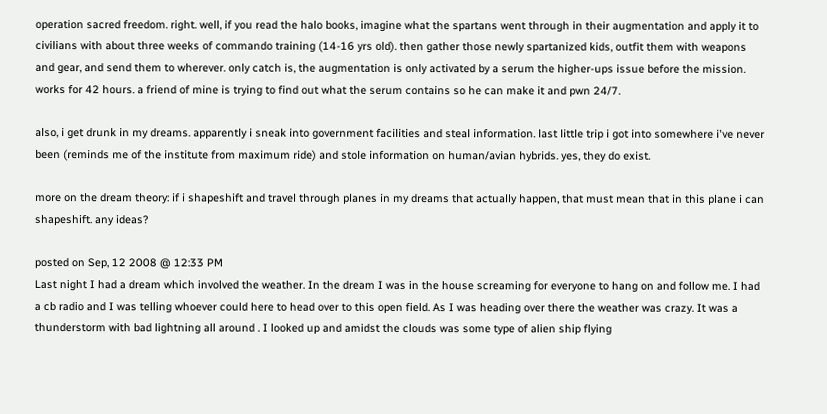operation sacred freedom. right. well, if you read the halo books, imagine what the spartans went through in their augmentation and apply it to civilians with about three weeks of commando training (14-16 yrs old). then gather those newly spartanized kids, outfit them with weapons and gear, and send them to wherever. only catch is, the augmentation is only activated by a serum the higher-ups issue before the mission. works for 42 hours. a friend of mine is trying to find out what the serum contains so he can make it and pwn 24/7.

also, i get drunk in my dreams. apparently i sneak into government facilities and steal information. last little trip i got into somewhere i've never been (reminds me of the institute from maximum ride) and stole information on human/avian hybrids. yes, they do exist.

more on the dream theory: if i shapeshift and travel through planes in my dreams that actually happen, that must mean that in this plane i can shapeshift. any ideas?

posted on Sep, 12 2008 @ 12:33 PM
Last night I had a dream which involved the weather. In the dream I was in the house screaming for everyone to hang on and follow me. I had a cb radio and I was telling whoever could here to head over to this open field. As I was heading over there the weather was crazy. It was a thunderstorm with bad lightning all around . I looked up and amidst the clouds was some type of alien ship flying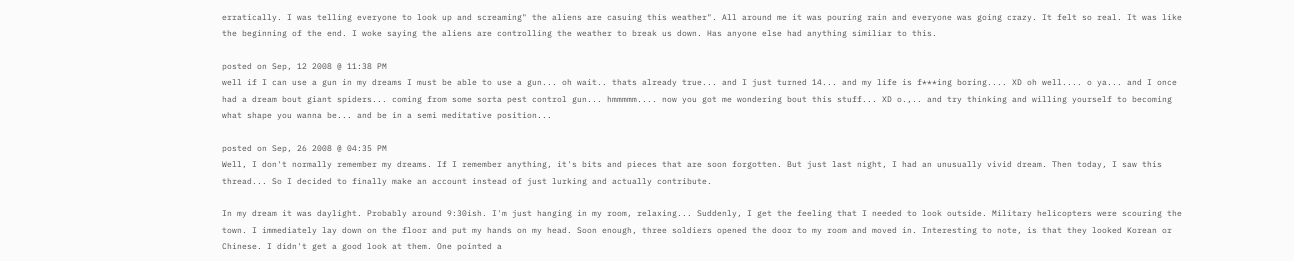erratically. I was telling everyone to look up and screaming" the aliens are casuing this weather". All around me it was pouring rain and everyone was going crazy. It felt so real. It was like the beginning of the end. I woke saying the aliens are controlling the weather to break us down. Has anyone else had anything similiar to this.

posted on Sep, 12 2008 @ 11:38 PM
well if I can use a gun in my dreams I must be able to use a gun... oh wait.. thats already true... and I just turned 14... and my life is f***ing boring.... XD oh well.... o ya... and I once had a dream bout giant spiders... coming from some sorta pest control gun... hmmmmm.... now you got me wondering bout this stuff... XD o.,.. and try thinking and willing yourself to becoming what shape you wanna be... and be in a semi meditative position...

posted on Sep, 26 2008 @ 04:35 PM
Well, I don't normally remember my dreams. If I remember anything, it's bits and pieces that are soon forgotten. But just last night, I had an unusually vivid dream. Then today, I saw this thread... So I decided to finally make an account instead of just lurking and actually contribute.

In my dream it was daylight. Probably around 9:30ish. I'm just hanging in my room, relaxing... Suddenly, I get the feeling that I needed to look outside. Military helicopters were scouring the town. I immediately lay down on the floor and put my hands on my head. Soon enough, three soldiers opened the door to my room and moved in. Interesting to note, is that they looked Korean or Chinese. I didn't get a good look at them. One pointed a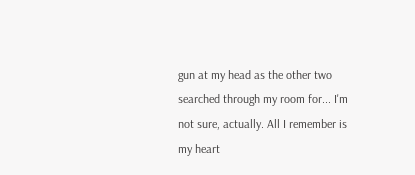gun at my head as the other two searched through my room for... I'm not sure, actually. All I remember is my heart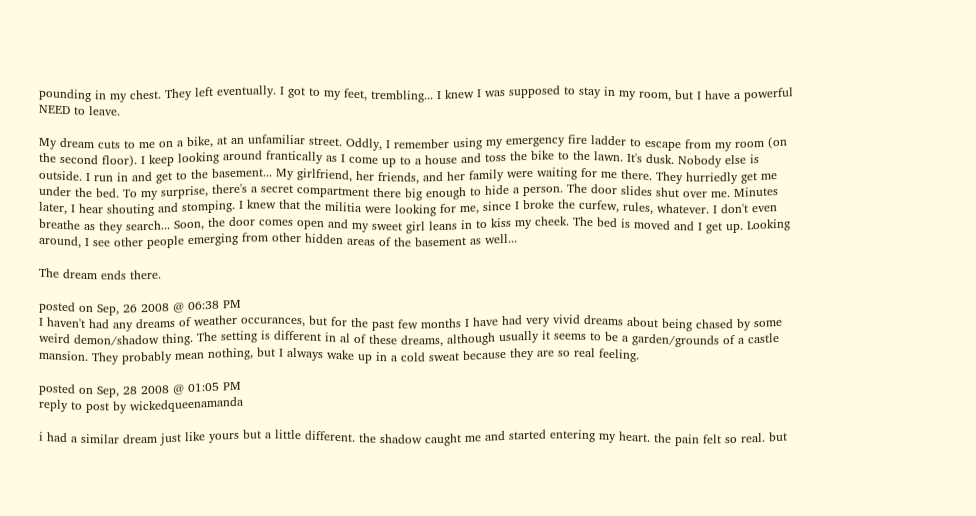pounding in my chest. They left eventually. I got to my feet, trembling... I knew I was supposed to stay in my room, but I have a powerful NEED to leave.

My dream cuts to me on a bike, at an unfamiliar street. Oddly, I remember using my emergency fire ladder to escape from my room (on the second floor). I keep looking around frantically as I come up to a house and toss the bike to the lawn. It's dusk. Nobody else is outside. I run in and get to the basement... My girlfriend, her friends, and her family were waiting for me there. They hurriedly get me under the bed. To my surprise, there's a secret compartment there big enough to hide a person. The door slides shut over me. Minutes later, I hear shouting and stomping. I knew that the militia were looking for me, since I broke the curfew, rules, whatever. I don't even breathe as they search... Soon, the door comes open and my sweet girl leans in to kiss my cheek. The bed is moved and I get up. Looking around, I see other people emerging from other hidden areas of the basement as well...

The dream ends there.

posted on Sep, 26 2008 @ 06:38 PM
I haven't had any dreams of weather occurances, but for the past few months I have had very vivid dreams about being chased by some weird demon/shadow thing. The setting is different in al of these dreams, although usually it seems to be a garden/grounds of a castle mansion. They probably mean nothing, but I always wake up in a cold sweat because they are so real feeling.

posted on Sep, 28 2008 @ 01:05 PM
reply to post by wickedqueenamanda

i had a similar dream just like yours but a little different. the shadow caught me and started entering my heart. the pain felt so real. but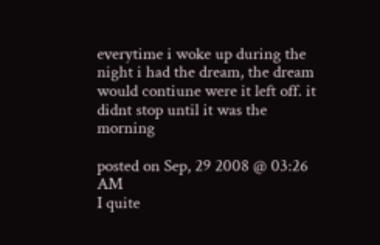everytime i woke up during the night i had the dream, the dream would contiune were it left off. it didnt stop until it was the morning

posted on Sep, 29 2008 @ 03:26 AM
I quite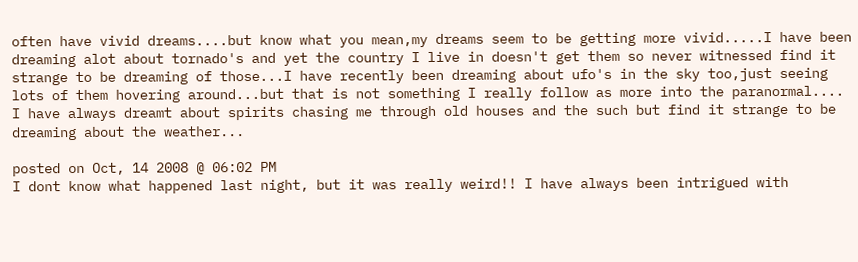often have vivid dreams....but know what you mean,my dreams seem to be getting more vivid.....I have been dreaming alot about tornado's and yet the country I live in doesn't get them so never witnessed find it strange to be dreaming of those...I have recently been dreaming about ufo's in the sky too,just seeing lots of them hovering around...but that is not something I really follow as more into the paranormal....
I have always dreamt about spirits chasing me through old houses and the such but find it strange to be dreaming about the weather...

posted on Oct, 14 2008 @ 06:02 PM
I dont know what happened last night, but it was really weird!! I have always been intrigued with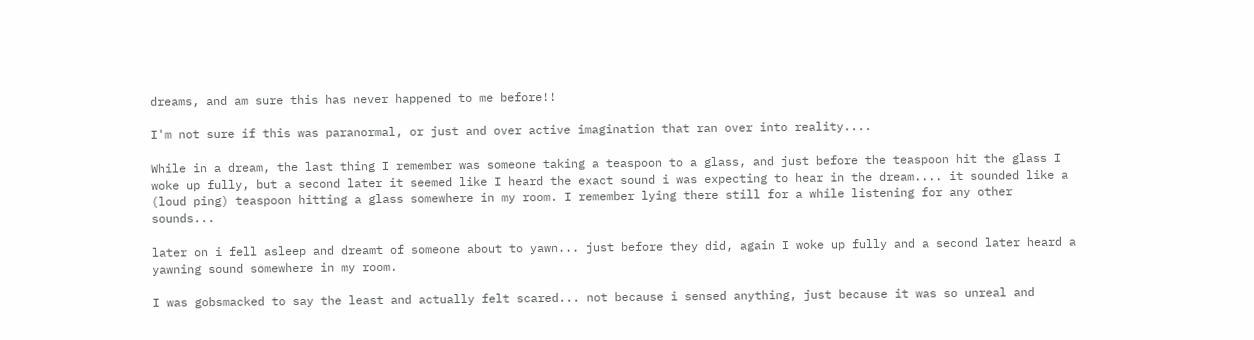dreams, and am sure this has never happened to me before!!

I'm not sure if this was paranormal, or just and over active imagination that ran over into reality....

While in a dream, the last thing I remember was someone taking a teaspoon to a glass, and just before the teaspoon hit the glass I woke up fully, but a second later it seemed like I heard the exact sound i was expecting to hear in the dream.... it sounded like a (loud ping) teaspoon hitting a glass somewhere in my room. I remember lying there still for a while listening for any other sounds...

later on i fell asleep and dreamt of someone about to yawn... just before they did, again I woke up fully and a second later heard a yawning sound somewhere in my room.

I was gobsmacked to say the least and actually felt scared... not because i sensed anything, just because it was so unreal and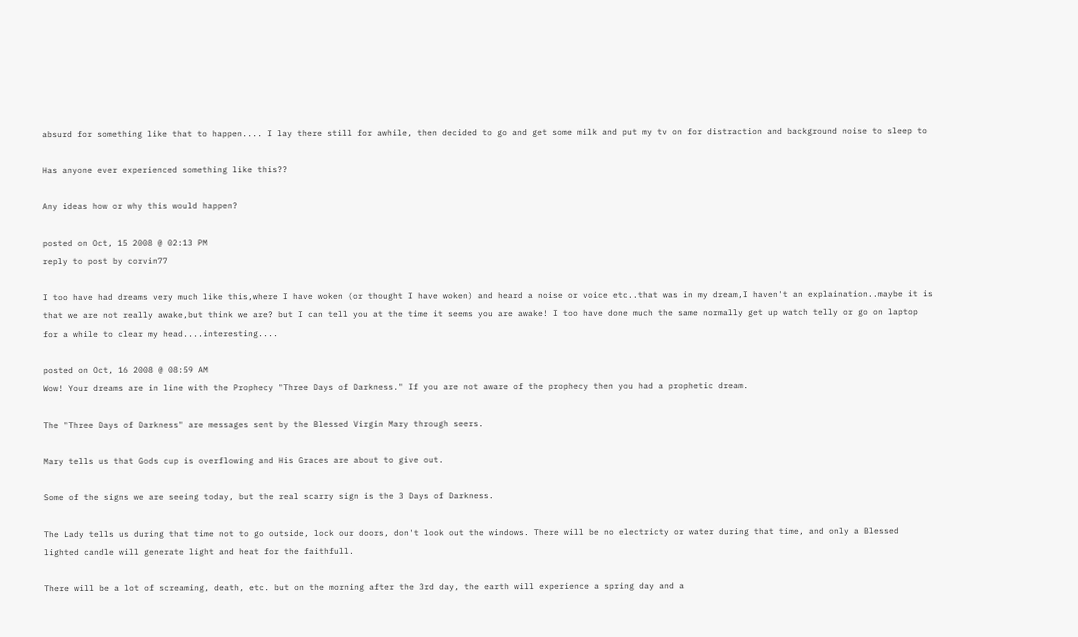absurd for something like that to happen.... I lay there still for awhile, then decided to go and get some milk and put my tv on for distraction and background noise to sleep to

Has anyone ever experienced something like this??

Any ideas how or why this would happen?

posted on Oct, 15 2008 @ 02:13 PM
reply to post by corvin77

I too have had dreams very much like this,where I have woken (or thought I have woken) and heard a noise or voice etc..that was in my dream,I haven't an explaination..maybe it is that we are not really awake,but think we are? but I can tell you at the time it seems you are awake! I too have done much the same normally get up watch telly or go on laptop for a while to clear my head....interesting....

posted on Oct, 16 2008 @ 08:59 AM
Wow! Your dreams are in line with the Prophecy "Three Days of Darkness." If you are not aware of the prophecy then you had a prophetic dream.

The "Three Days of Darkness" are messages sent by the Blessed Virgin Mary through seers.

Mary tells us that Gods cup is overflowing and His Graces are about to give out.

Some of the signs we are seeing today, but the real scarry sign is the 3 Days of Darkness.

The Lady tells us during that time not to go outside, lock our doors, don't look out the windows. There will be no electricty or water during that time, and only a Blessed lighted candle will generate light and heat for the faithfull.

There will be a lot of screaming, death, etc. but on the morning after the 3rd day, the earth will experience a spring day and a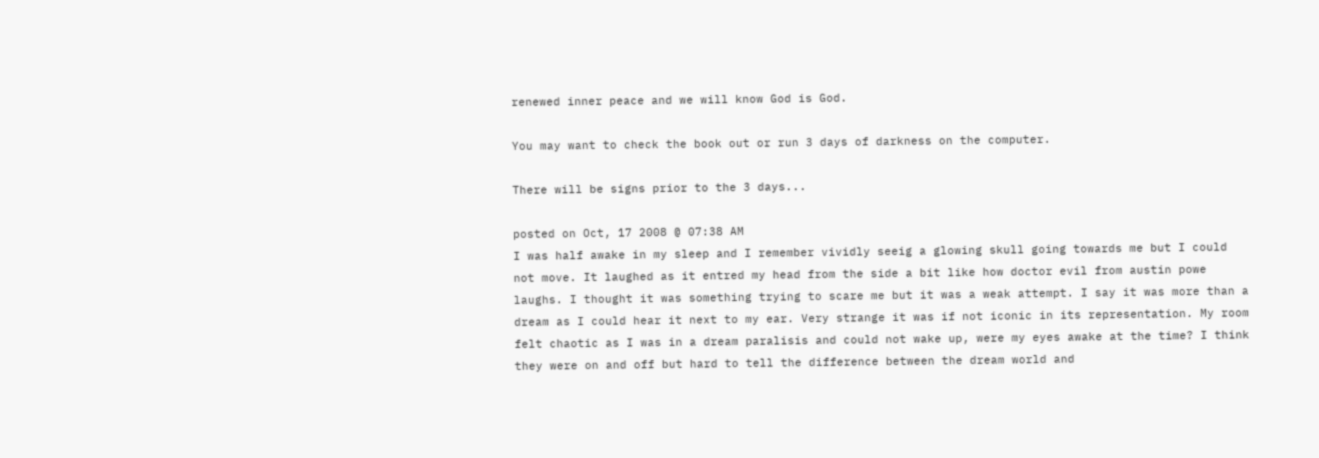renewed inner peace and we will know God is God.

You may want to check the book out or run 3 days of darkness on the computer.

There will be signs prior to the 3 days...

posted on Oct, 17 2008 @ 07:38 AM
I was half awake in my sleep and I remember vividly seeig a glowing skull going towards me but I could not move. It laughed as it entred my head from the side a bit like how doctor evil from austin powe laughs. I thought it was something trying to scare me but it was a weak attempt. I say it was more than a dream as I could hear it next to my ear. Very strange it was if not iconic in its representation. My room felt chaotic as I was in a dream paralisis and could not wake up, were my eyes awake at the time? I think they were on and off but hard to tell the difference between the dream world and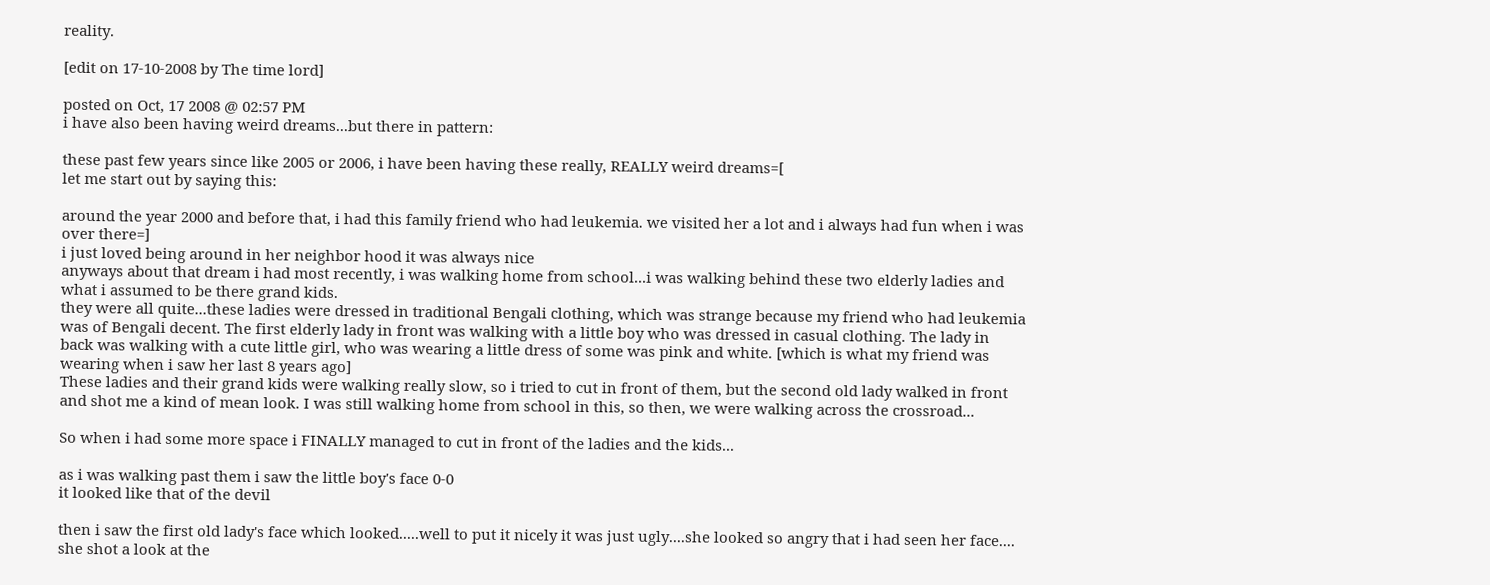reality.

[edit on 17-10-2008 by The time lord]

posted on Oct, 17 2008 @ 02:57 PM
i have also been having weird dreams...but there in pattern:

these past few years since like 2005 or 2006, i have been having these really, REALLY weird dreams=[
let me start out by saying this:

around the year 2000 and before that, i had this family friend who had leukemia. we visited her a lot and i always had fun when i was over there=]
i just loved being around in her neighbor hood it was always nice
anyways about that dream i had most recently, i was walking home from school...i was walking behind these two elderly ladies and what i assumed to be there grand kids.
they were all quite...these ladies were dressed in traditional Bengali clothing, which was strange because my friend who had leukemia was of Bengali decent. The first elderly lady in front was walking with a little boy who was dressed in casual clothing. The lady in back was walking with a cute little girl, who was wearing a little dress of some was pink and white. [which is what my friend was wearing when i saw her last 8 years ago]
These ladies and their grand kids were walking really slow, so i tried to cut in front of them, but the second old lady walked in front and shot me a kind of mean look. I was still walking home from school in this, so then, we were walking across the crossroad...

So when i had some more space i FINALLY managed to cut in front of the ladies and the kids...

as i was walking past them i saw the little boy's face 0-0
it looked like that of the devil

then i saw the first old lady's face which looked.....well to put it nicely it was just ugly....she looked so angry that i had seen her face....
she shot a look at the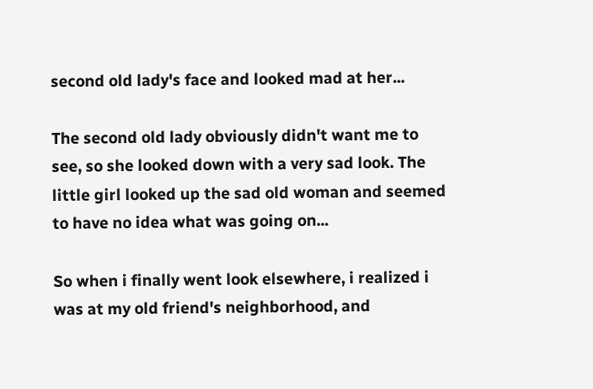second old lady's face and looked mad at her...

The second old lady obviously didn't want me to see, so she looked down with a very sad look. The little girl looked up the sad old woman and seemed to have no idea what was going on...

So when i finally went look elsewhere, i realized i was at my old friend's neighborhood, and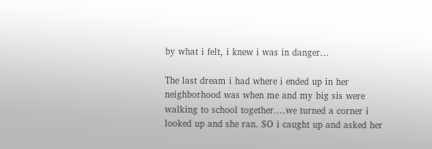by what i felt, i knew i was in danger...

The last dream i had where i ended up in her neighborhood was when me and my big sis were walking to school together....we turned a corner i looked up and she ran. SO i caught up and asked her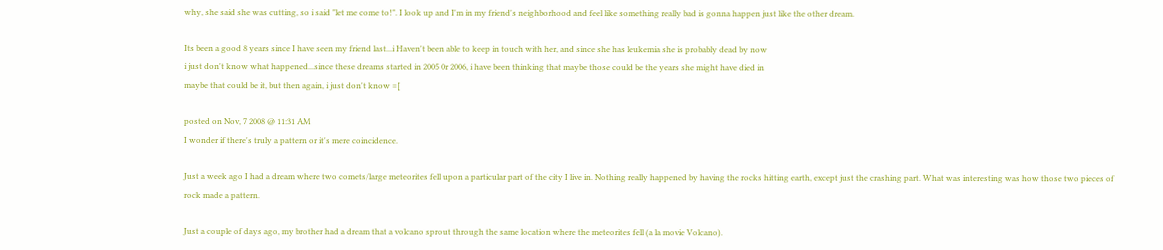why, she said she was cutting, so i said "let me come to!". I look up and I'm in my friend's neighborhood and feel like something really bad is gonna happen just like the other dream.

Its been a good 8 years since I have seen my friend last...i Haven't been able to keep in touch with her, and since she has leukemia she is probably dead by now
i just don't know what happened...since these dreams started in 2005 0r 2006, i have been thinking that maybe those could be the years she might have died in
maybe that could be it, but then again, i just don't know =[

posted on Nov, 7 2008 @ 11:31 AM
I wonder if there's truly a pattern or it's mere coincidence.

Just a week ago I had a dream where two comets/large meteorites fell upon a particular part of the city I live in. Nothing really happened by having the rocks hitting earth, except just the crashing part. What was interesting was how those two pieces of rock made a pattern.

Just a couple of days ago, my brother had a dream that a volcano sprout through the same location where the meteorites fell (a la movie Volcano).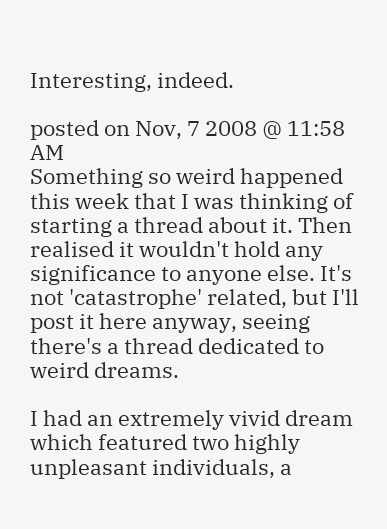Interesting, indeed.

posted on Nov, 7 2008 @ 11:58 AM
Something so weird happened this week that I was thinking of starting a thread about it. Then realised it wouldn't hold any significance to anyone else. It's not 'catastrophe' related, but I'll post it here anyway, seeing there's a thread dedicated to weird dreams.

I had an extremely vivid dream which featured two highly unpleasant individuals, a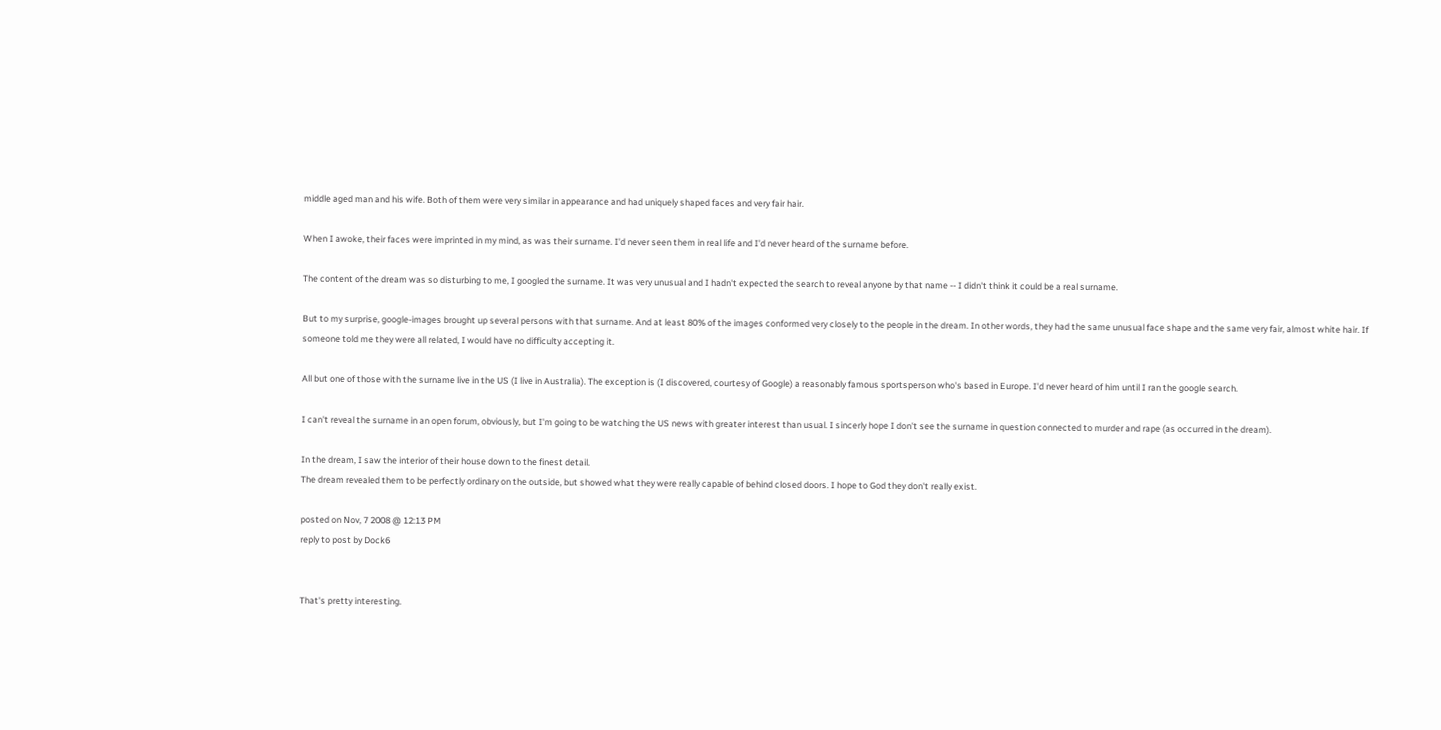middle aged man and his wife. Both of them were very similar in appearance and had uniquely shaped faces and very fair hair.

When I awoke, their faces were imprinted in my mind, as was their surname. I'd never seen them in real life and I'd never heard of the surname before.

The content of the dream was so disturbing to me, I googled the surname. It was very unusual and I hadn't expected the search to reveal anyone by that name -- I didn't think it could be a real surname.

But to my surprise, google-images brought up several persons with that surname. And at least 80% of the images conformed very closely to the people in the dream. In other words, they had the same unusual face shape and the same very fair, almost white hair. If someone told me they were all related, I would have no difficulty accepting it.

All but one of those with the surname live in the US (I live in Australia). The exception is (I discovered, courtesy of Google) a reasonably famous sportsperson who's based in Europe. I'd never heard of him until I ran the google search.

I can't reveal the surname in an open forum, obviously, but I'm going to be watching the US news with greater interest than usual. I sincerly hope I don't see the surname in question connected to murder and rape (as occurred in the dream).

In the dream, I saw the interior of their house down to the finest detail.
The dream revealed them to be perfectly ordinary on the outside, but showed what they were really capable of behind closed doors. I hope to God they don't really exist.

posted on Nov, 7 2008 @ 12:13 PM
reply to post by Dock6


That's pretty interesting.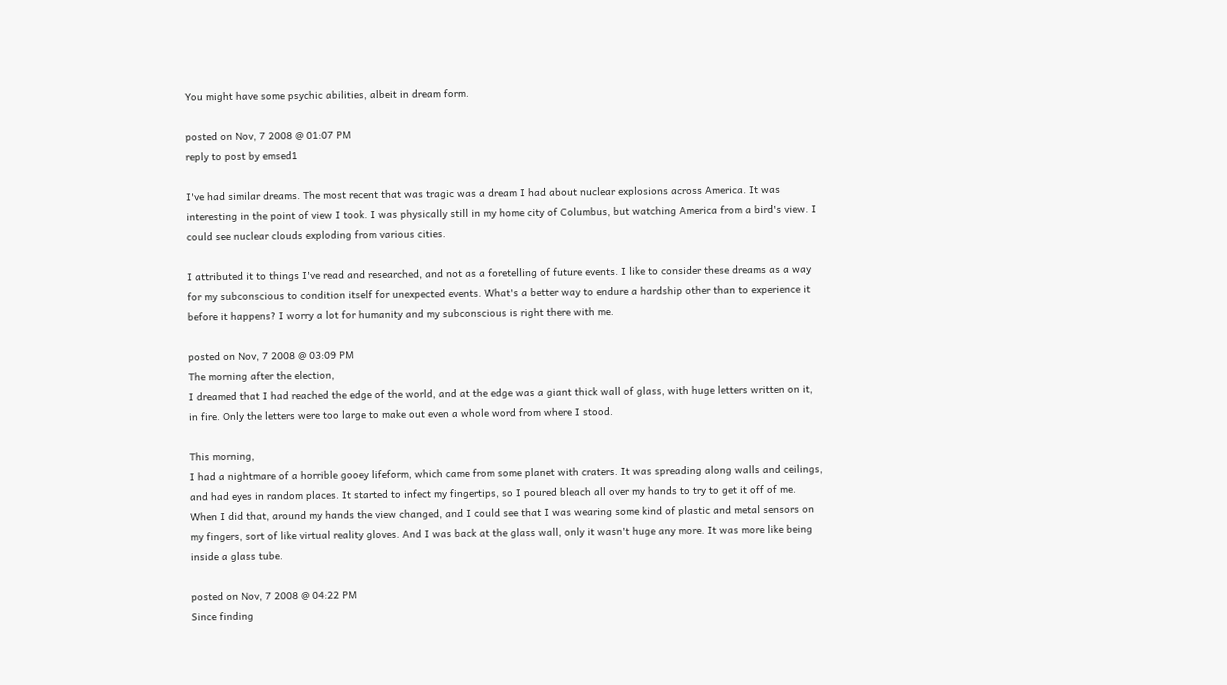You might have some psychic abilities, albeit in dream form.

posted on Nov, 7 2008 @ 01:07 PM
reply to post by emsed1

I've had similar dreams. The most recent that was tragic was a dream I had about nuclear explosions across America. It was interesting in the point of view I took. I was physically still in my home city of Columbus, but watching America from a bird's view. I could see nuclear clouds exploding from various cities.

I attributed it to things I've read and researched, and not as a foretelling of future events. I like to consider these dreams as a way for my subconscious to condition itself for unexpected events. What's a better way to endure a hardship other than to experience it before it happens? I worry a lot for humanity and my subconscious is right there with me.

posted on Nov, 7 2008 @ 03:09 PM
The morning after the election,
I dreamed that I had reached the edge of the world, and at the edge was a giant thick wall of glass, with huge letters written on it, in fire. Only the letters were too large to make out even a whole word from where I stood.

This morning,
I had a nightmare of a horrible gooey lifeform, which came from some planet with craters. It was spreading along walls and ceilings, and had eyes in random places. It started to infect my fingertips, so I poured bleach all over my hands to try to get it off of me. When I did that, around my hands the view changed, and I could see that I was wearing some kind of plastic and metal sensors on my fingers, sort of like virtual reality gloves. And I was back at the glass wall, only it wasn't huge any more. It was more like being inside a glass tube.

posted on Nov, 7 2008 @ 04:22 PM
Since finding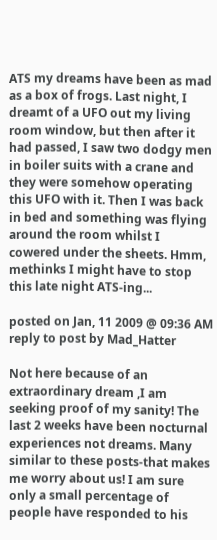ATS my dreams have been as mad as a box of frogs. Last night, I dreamt of a UFO out my living room window, but then after it had passed, I saw two dodgy men in boiler suits with a crane and they were somehow operating this UFO with it. Then I was back in bed and something was flying around the room whilst I cowered under the sheets. Hmm, methinks I might have to stop this late night ATS-ing...

posted on Jan, 11 2009 @ 09:36 AM
reply to post by Mad_Hatter

Not here because of an extraordinary dream ,I am seeking proof of my sanity! The last 2 weeks have been nocturnal experiences not dreams. Many similar to these posts-that makes me worry about us! I am sure only a small percentage of people have responded to his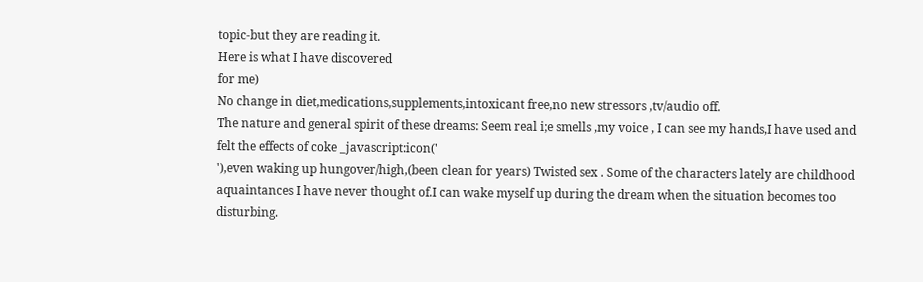topic-but they are reading it.
Here is what I have discovered
for me)
No change in diet,medications,supplements,intoxicant free,no new stressors ,tv/audio off.
The nature and general spirit of these dreams: Seem real i;e smells ,my voice , I can see my hands,I have used and felt the effects of coke _javascript:icon('
'),even waking up hungover/high,(been clean for years) Twisted sex . Some of the characters lately are childhood aquaintances I have never thought of.I can wake myself up during the dream when the situation becomes too disturbing.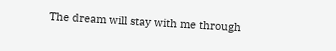The dream will stay with me through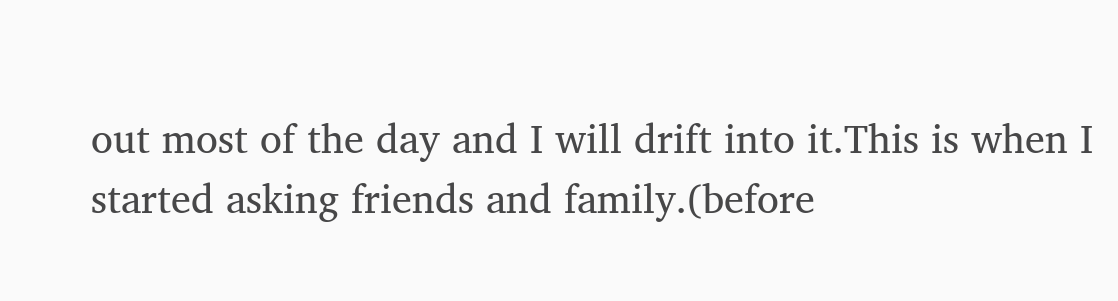out most of the day and I will drift into it.This is when I
started asking friends and family.(before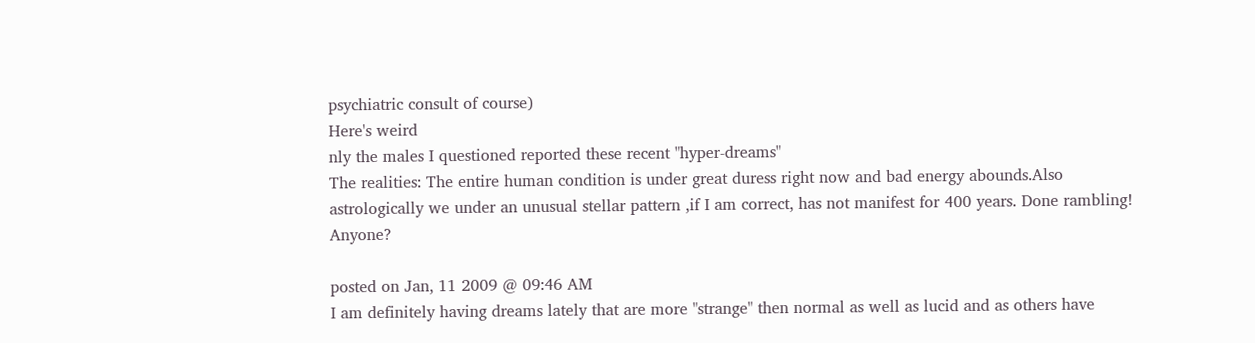psychiatric consult of course)
Here's weird
nly the males I questioned reported these recent "hyper-dreams"
The realities: The entire human condition is under great duress right now and bad energy abounds.Also astrologically we under an unusual stellar pattern ,if I am correct, has not manifest for 400 years. Done rambling! Anyone?

posted on Jan, 11 2009 @ 09:46 AM
I am definitely having dreams lately that are more "strange" then normal as well as lucid and as others have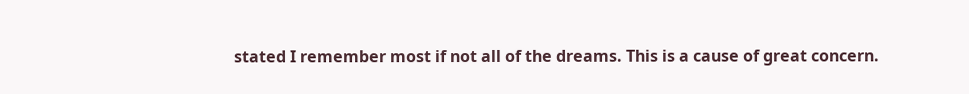stated I remember most if not all of the dreams. This is a cause of great concern.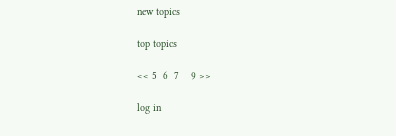new topics

top topics

<< 5  6  7    9 >>

log in